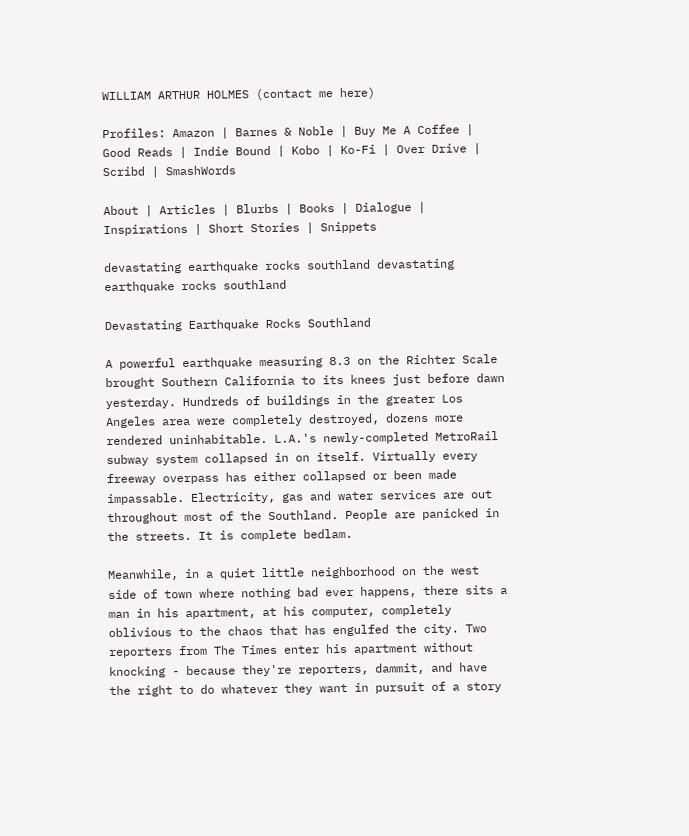WILLIAM ARTHUR HOLMES (contact me here)

Profiles: Amazon | Barnes & Noble | Buy Me A Coffee | Good Reads | Indie Bound | Kobo | Ko-Fi | Over Drive | Scribd | SmashWords

About | Articles | Blurbs | Books | Dialogue | Inspirations | Short Stories | Snippets

devastating earthquake rocks southland devastating earthquake rocks southland

Devastating Earthquake Rocks Southland

A powerful earthquake measuring 8.3 on the Richter Scale brought Southern California to its knees just before dawn yesterday. Hundreds of buildings in the greater Los Angeles area were completely destroyed, dozens more rendered uninhabitable. L.A.'s newly-completed MetroRail subway system collapsed in on itself. Virtually every freeway overpass has either collapsed or been made impassable. Electricity, gas and water services are out throughout most of the Southland. People are panicked in the streets. It is complete bedlam.

Meanwhile, in a quiet little neighborhood on the west side of town where nothing bad ever happens, there sits a man in his apartment, at his computer, completely oblivious to the chaos that has engulfed the city. Two reporters from The Times enter his apartment without knocking - because they're reporters, dammit, and have the right to do whatever they want in pursuit of a story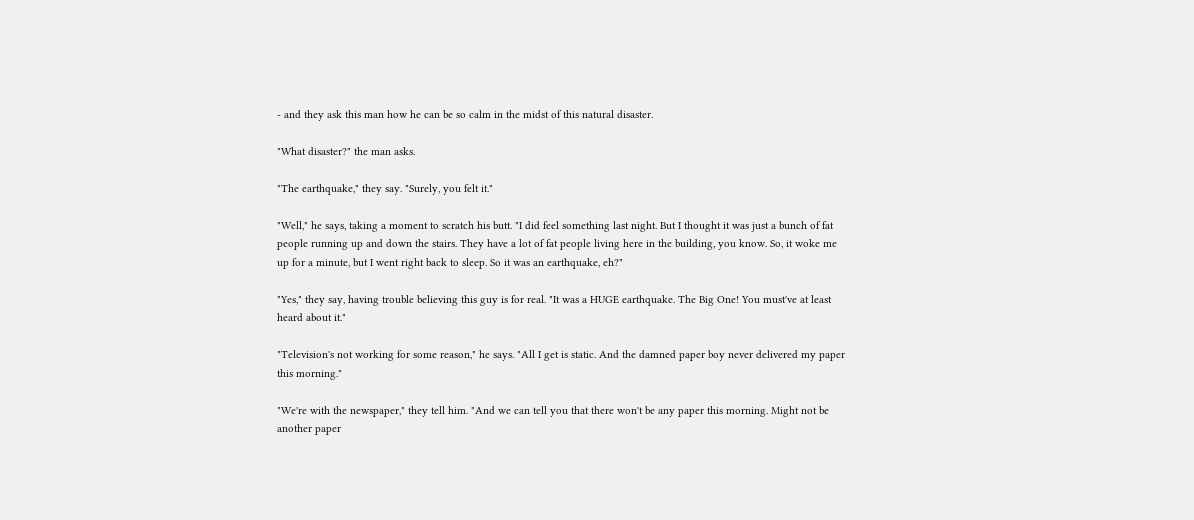- and they ask this man how he can be so calm in the midst of this natural disaster.

"What disaster?" the man asks.

"The earthquake," they say. "Surely, you felt it."

"Well," he says, taking a moment to scratch his butt. "I did feel something last night. But I thought it was just a bunch of fat people running up and down the stairs. They have a lot of fat people living here in the building, you know. So, it woke me up for a minute, but I went right back to sleep. So it was an earthquake, eh?"

"Yes," they say, having trouble believing this guy is for real. "It was a HUGE earthquake. The Big One! You must've at least heard about it."

"Television's not working for some reason," he says. "All I get is static. And the damned paper boy never delivered my paper this morning."

"We're with the newspaper," they tell him. "And we can tell you that there won't be any paper this morning. Might not be another paper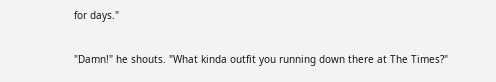for days."

"Damn!" he shouts. "What kinda outfit you running down there at The Times?"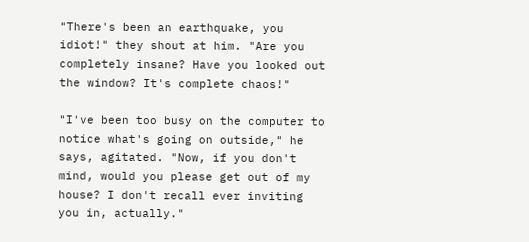"There's been an earthquake, you idiot!" they shout at him. "Are you completely insane? Have you looked out the window? It's complete chaos!"

"I've been too busy on the computer to notice what's going on outside," he says, agitated. "Now, if you don't mind, would you please get out of my house? I don't recall ever inviting you in, actually."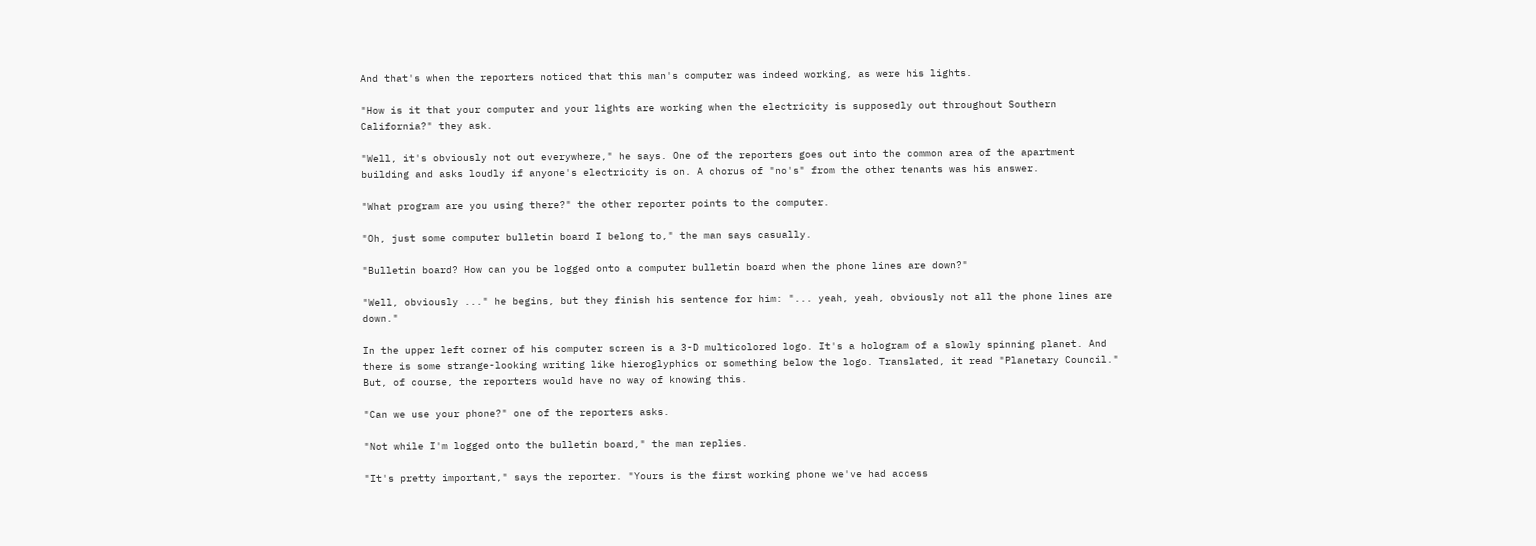And that's when the reporters noticed that this man's computer was indeed working, as were his lights.

"How is it that your computer and your lights are working when the electricity is supposedly out throughout Southern California?" they ask.

"Well, it's obviously not out everywhere," he says. One of the reporters goes out into the common area of the apartment building and asks loudly if anyone's electricity is on. A chorus of "no's" from the other tenants was his answer.

"What program are you using there?" the other reporter points to the computer.

"Oh, just some computer bulletin board I belong to," the man says casually.

"Bulletin board? How can you be logged onto a computer bulletin board when the phone lines are down?"

"Well, obviously ..." he begins, but they finish his sentence for him: "... yeah, yeah, obviously not all the phone lines are down."

In the upper left corner of his computer screen is a 3-D multicolored logo. It's a hologram of a slowly spinning planet. And there is some strange-looking writing like hieroglyphics or something below the logo. Translated, it read "Planetary Council." But, of course, the reporters would have no way of knowing this.

"Can we use your phone?" one of the reporters asks.

"Not while I'm logged onto the bulletin board," the man replies.

"It's pretty important," says the reporter. "Yours is the first working phone we've had access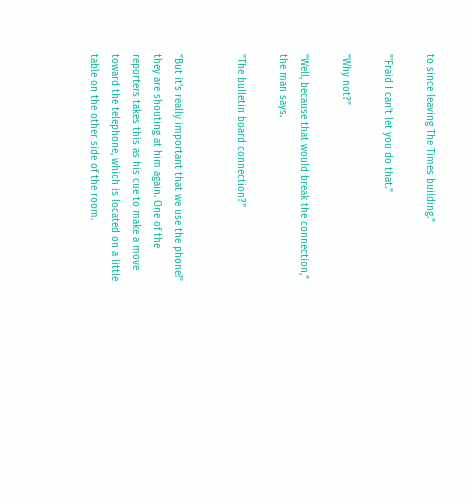to since leaving The Times building."

"'Fraid I can't let you do that."

"Why not?"

"Well, because that would break the connection," the man says.

"The bulletin board connection?"


"But it's really important that we use the phone!" they are shouting at him again. One of the reporters takes this as his cue to make a move toward the telephone, which is located on a little table on the other side of the room.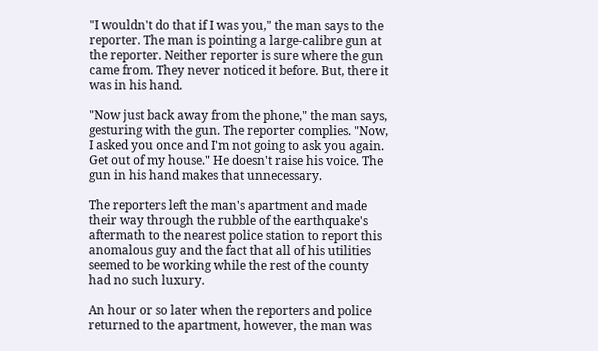"I wouldn't do that if I was you," the man says to the reporter. The man is pointing a large-calibre gun at the reporter. Neither reporter is sure where the gun came from. They never noticed it before. But, there it was in his hand.

"Now just back away from the phone," the man says, gesturing with the gun. The reporter complies. "Now, I asked you once and I'm not going to ask you again. Get out of my house." He doesn't raise his voice. The gun in his hand makes that unnecessary.

The reporters left the man's apartment and made their way through the rubble of the earthquake's aftermath to the nearest police station to report this anomalous guy and the fact that all of his utilities seemed to be working while the rest of the county had no such luxury.

An hour or so later when the reporters and police returned to the apartment, however, the man was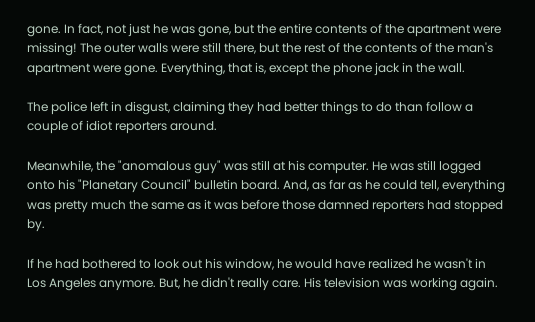gone. In fact, not just he was gone, but the entire contents of the apartment were missing! The outer walls were still there, but the rest of the contents of the man's apartment were gone. Everything, that is, except the phone jack in the wall.

The police left in disgust, claiming they had better things to do than follow a couple of idiot reporters around.

Meanwhile, the "anomalous guy" was still at his computer. He was still logged onto his "Planetary Council" bulletin board. And, as far as he could tell, everything was pretty much the same as it was before those damned reporters had stopped by.

If he had bothered to look out his window, he would have realized he wasn't in Los Angeles anymore. But, he didn't really care. His television was working again.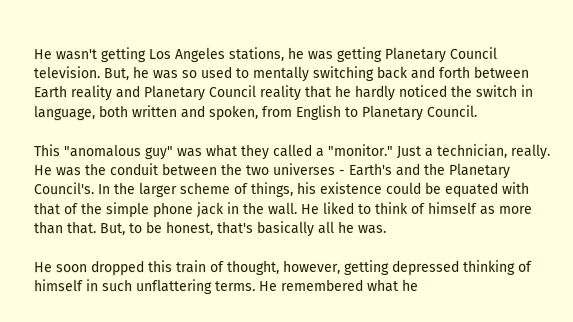He wasn't getting Los Angeles stations, he was getting Planetary Council television. But, he was so used to mentally switching back and forth between Earth reality and Planetary Council reality that he hardly noticed the switch in language, both written and spoken, from English to Planetary Council.

This "anomalous guy" was what they called a "monitor." Just a technician, really. He was the conduit between the two universes - Earth's and the Planetary Council's. In the larger scheme of things, his existence could be equated with that of the simple phone jack in the wall. He liked to think of himself as more than that. But, to be honest, that's basically all he was.

He soon dropped this train of thought, however, getting depressed thinking of himself in such unflattering terms. He remembered what he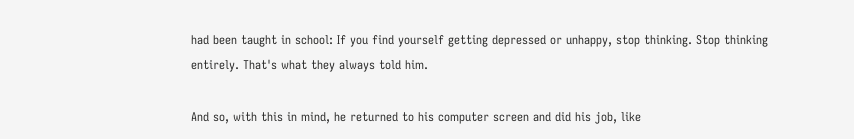had been taught in school: If you find yourself getting depressed or unhappy, stop thinking. Stop thinking entirely. That's what they always told him.

And so, with this in mind, he returned to his computer screen and did his job, like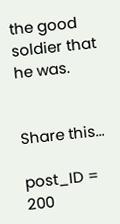the good soldier that he was.


Share this...

post_ID = 200